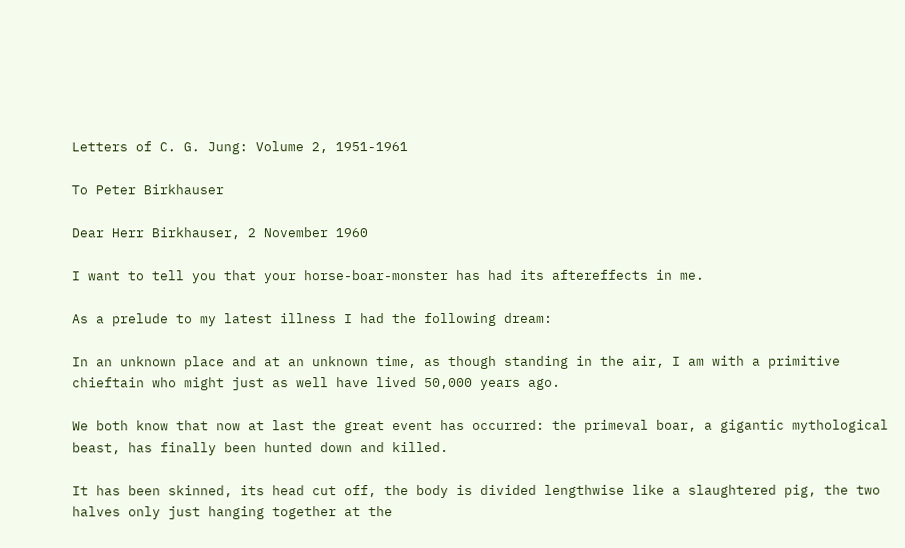Letters of C. G. Jung: Volume 2, 1951-1961

To Peter Birkhauser

Dear Herr Birkhauser, 2 November 1960

I want to tell you that your horse-boar-monster has had its aftereffects in me.

As a prelude to my latest illness I had the following dream:

In an unknown place and at an unknown time, as though standing in the air, I am with a primitive chieftain who might just as well have lived 50,000 years ago.

We both know that now at last the great event has occurred: the primeval boar, a gigantic mythological beast, has finally been hunted down and killed.

It has been skinned, its head cut off, the body is divided lengthwise like a slaughtered pig, the two halves only just hanging together at the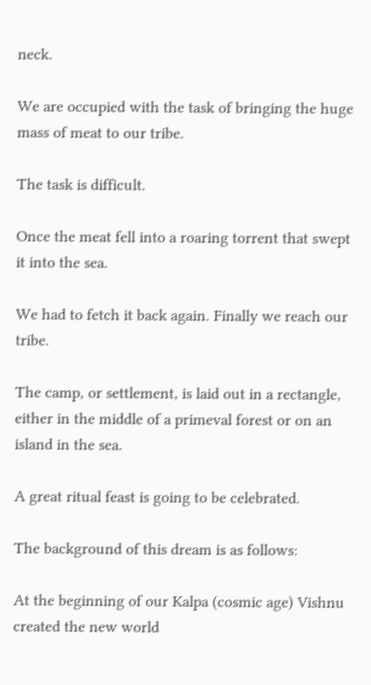neck.

We are occupied with the task of bringing the huge mass of meat to our tribe.

The task is difficult.

Once the meat fell into a roaring torrent that swept it into the sea.

We had to fetch it back again. Finally we reach our tribe.

The camp, or settlement, is laid out in a rectangle, either in the middle of a primeval forest or on an island in the sea.

A great ritual feast is going to be celebrated.

The background of this dream is as follows:

At the beginning of our Kalpa (cosmic age) Vishnu created the new world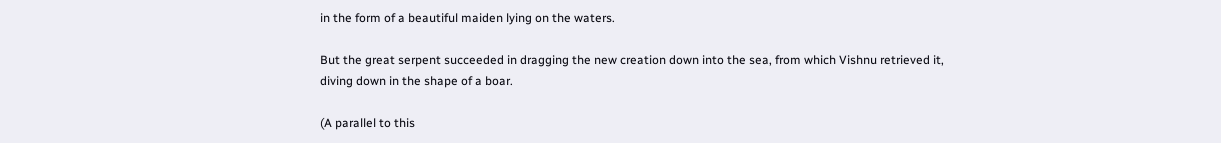in the form of a beautiful maiden lying on the waters.

But the great serpent succeeded in dragging the new creation down into the sea, from which Vishnu retrieved it, diving down in the shape of a boar.

(A parallel to this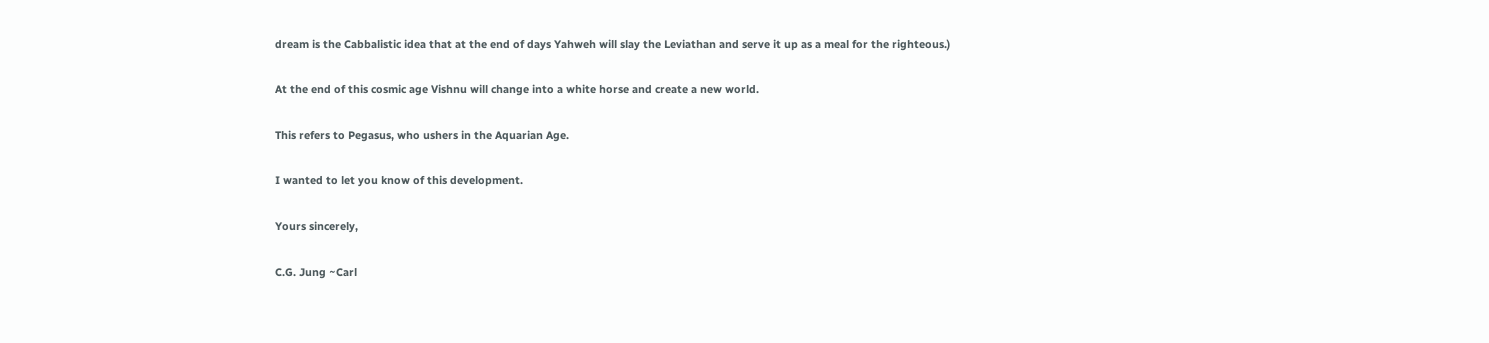dream is the Cabbalistic idea that at the end of days Yahweh will slay the Leviathan and serve it up as a meal for the righteous.)

At the end of this cosmic age Vishnu will change into a white horse and create a new world.

This refers to Pegasus, who ushers in the Aquarian Age.

I wanted to let you know of this development.

Yours sincerely,

C.G. Jung ~Carl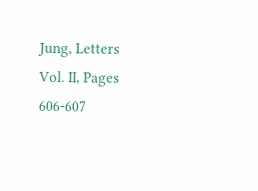Jung, Letters Vol. II, Pages 606-607